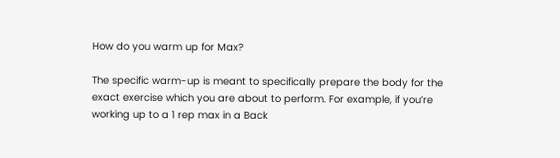How do you warm up for Max?

The specific warm-up is meant to specifically prepare the body for the exact exercise which you are about to perform. For example, if you’re working up to a 1 rep max in a Back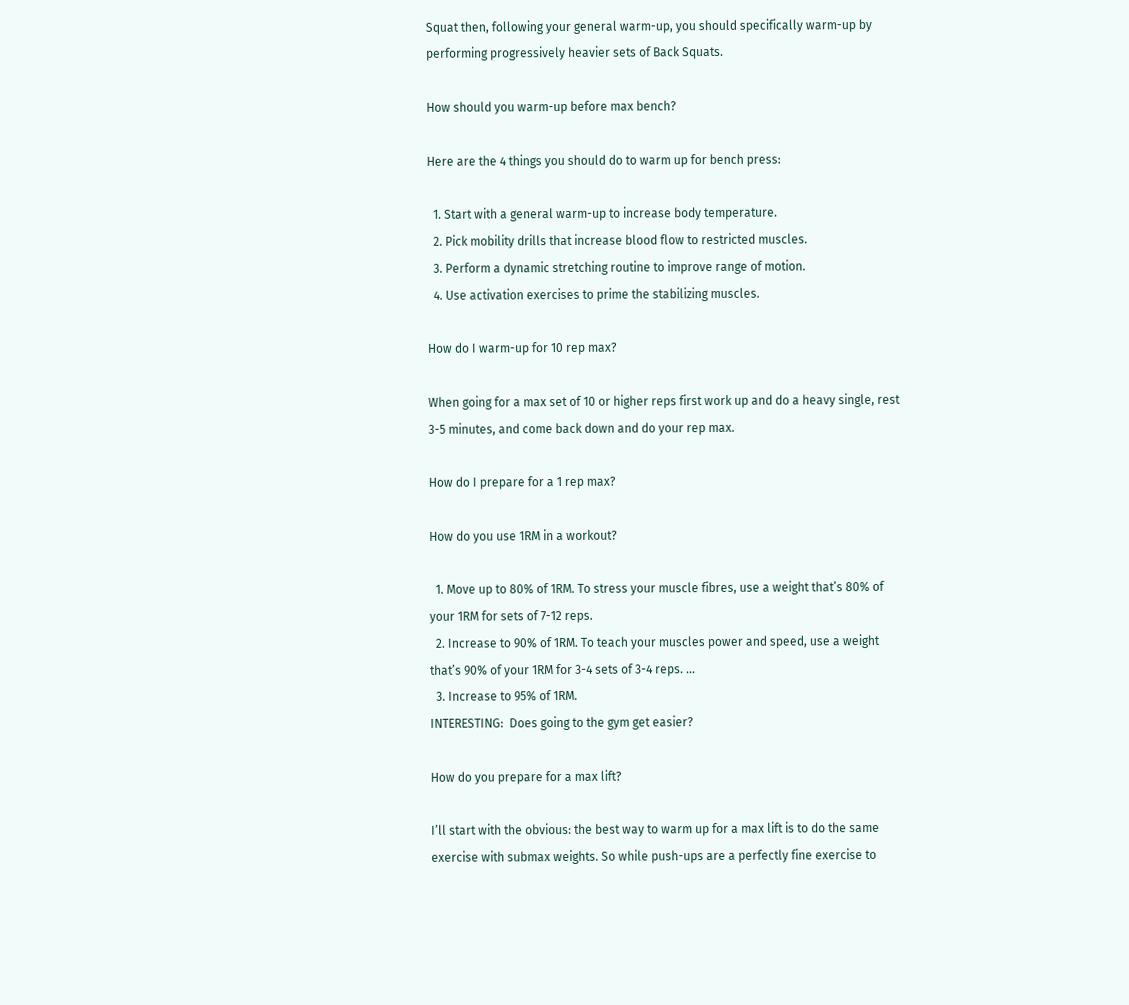Squat then, following your general warm-up, you should specifically warm-up by performing progressively heavier sets of Back Squats.

How should you warm-up before max bench?

Here are the 4 things you should do to warm up for bench press:

  1. Start with a general warm-up to increase body temperature.
  2. Pick mobility drills that increase blood flow to restricted muscles.
  3. Perform a dynamic stretching routine to improve range of motion.
  4. Use activation exercises to prime the stabilizing muscles.

How do I warm-up for 10 rep max?

When going for a max set of 10 or higher reps first work up and do a heavy single, rest 3-5 minutes, and come back down and do your rep max.

How do I prepare for a 1 rep max?

How do you use 1RM in a workout?

  1. Move up to 80% of 1RM. To stress your muscle fibres, use a weight that’s 80% of your 1RM for sets of 7-12 reps.
  2. Increase to 90% of 1RM. To teach your muscles power and speed, use a weight that’s 90% of your 1RM for 3-4 sets of 3-4 reps. …
  3. Increase to 95% of 1RM.
INTERESTING:  Does going to the gym get easier?

How do you prepare for a max lift?

I’ll start with the obvious: the best way to warm up for a max lift is to do the same exercise with submax weights. So while push-ups are a perfectly fine exercise to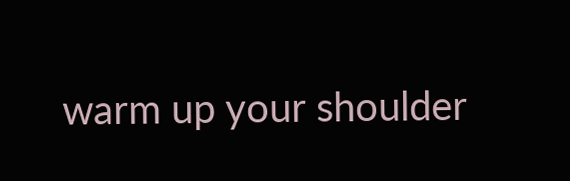warm up your shoulder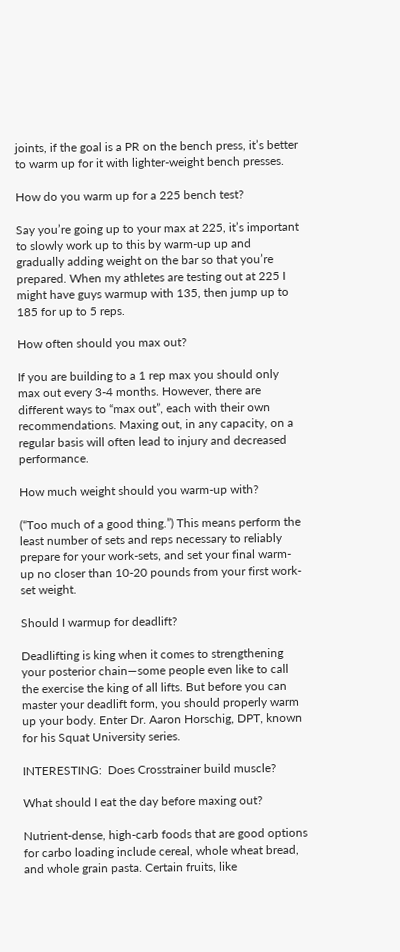joints, if the goal is a PR on the bench press, it’s better to warm up for it with lighter-weight bench presses.

How do you warm up for a 225 bench test?

Say you’re going up to your max at 225, it’s important to slowly work up to this by warm-up up and gradually adding weight on the bar so that you’re prepared. When my athletes are testing out at 225 I might have guys warmup with 135, then jump up to 185 for up to 5 reps.

How often should you max out?

If you are building to a 1 rep max you should only max out every 3-4 months. However, there are different ways to “max out”, each with their own recommendations. Maxing out, in any capacity, on a regular basis will often lead to injury and decreased performance.

How much weight should you warm-up with?

(“Too much of a good thing.”) This means perform the least number of sets and reps necessary to reliably prepare for your work-sets, and set your final warm-up no closer than 10-20 pounds from your first work-set weight.

Should I warmup for deadlift?

Deadlifting is king when it comes to strengthening your posterior chain—some people even like to call the exercise the king of all lifts. But before you can master your deadlift form, you should properly warm up your body. Enter Dr. Aaron Horschig, DPT, known for his Squat University series.

INTERESTING:  Does Crosstrainer build muscle?

What should I eat the day before maxing out?

Nutrient-dense, high-carb foods that are good options for carbo loading include cereal, whole wheat bread, and whole grain pasta. Certain fruits, like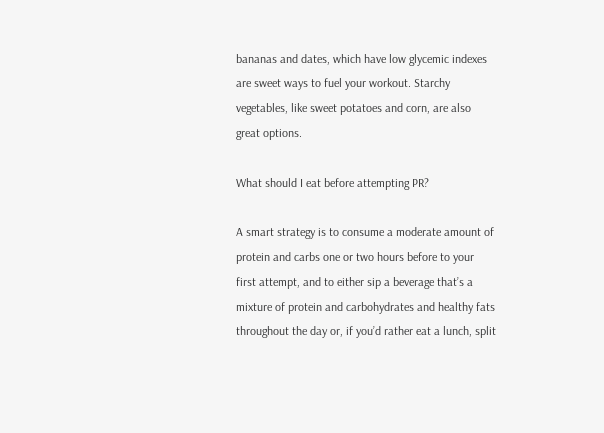bananas and dates, which have low glycemic indexes are sweet ways to fuel your workout. Starchy vegetables, like sweet potatoes and corn, are also great options.

What should I eat before attempting PR?

A smart strategy is to consume a moderate amount of protein and carbs one or two hours before to your first attempt, and to either sip a beverage that’s a mixture of protein and carbohydrates and healthy fats throughout the day or, if you’d rather eat a lunch, split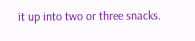it up into two or three snacks.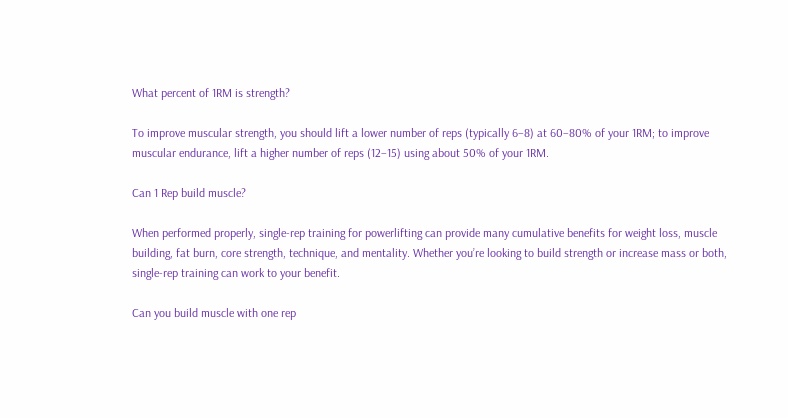What percent of 1RM is strength?

To improve muscular strength, you should lift a lower number of reps (typically 6–8) at 60–80% of your 1RM; to improve muscular endurance, lift a higher number of reps (12–15) using about 50% of your 1RM.

Can 1 Rep build muscle?

When performed properly, single-rep training for powerlifting can provide many cumulative benefits for weight loss, muscle building, fat burn, core strength, technique, and mentality. Whether you’re looking to build strength or increase mass or both, single-rep training can work to your benefit.

Can you build muscle with one rep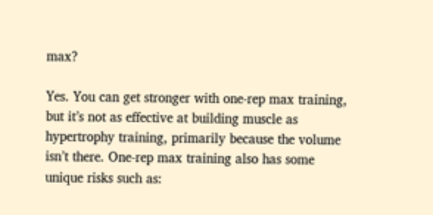max?

Yes. You can get stronger with one-rep max training, but it’s not as effective at building muscle as hypertrophy training, primarily because the volume isn’t there. One-rep max training also has some unique risks such as: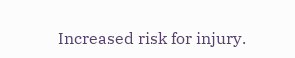Increased risk for injury.